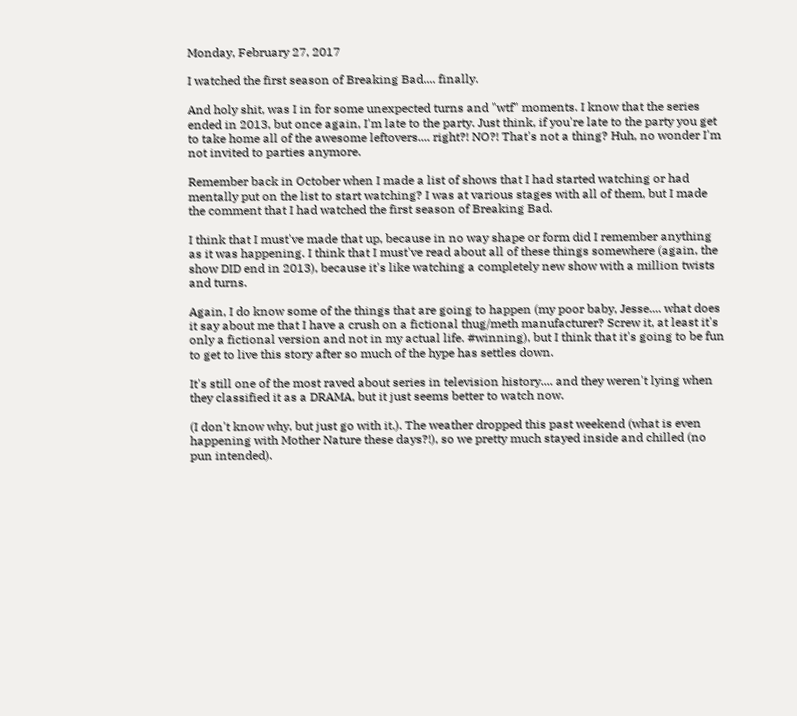Monday, February 27, 2017

I watched the first season of Breaking Bad.... finally.

And holy shit, was I in for some unexpected turns and "wtf" moments. I know that the series ended in 2013, but once again, I'm late to the party. Just think, if you're late to the party you get to take home all of the awesome leftovers.... right?! NO?! That's not a thing? Huh, no wonder I'm not invited to parties anymore.

Remember back in October when I made a list of shows that I had started watching or had mentally put on the list to start watching? I was at various stages with all of them, but I made the comment that I had watched the first season of Breaking Bad.

I think that I must've made that up, because in no way shape or form did I remember anything as it was happening. I think that I must've read about all of these things somewhere (again, the show DID end in 2013), because it's like watching a completely new show with a million twists and turns.

Again, I do know some of the things that are going to happen (my poor baby, Jesse.... what does it say about me that I have a crush on a fictional thug/meth manufacturer? Screw it, at least it's only a fictional version and not in my actual life. #winning), but I think that it's going to be fun to get to live this story after so much of the hype has settles down.

It's still one of the most raved about series in television history.... and they weren't lying when they classified it as a DRAMA, but it just seems better to watch now.

(I don't know why, but just go with it.). The weather dropped this past weekend (what is even happening with Mother Nature these days?!), so we pretty much stayed inside and chilled (no pun intended).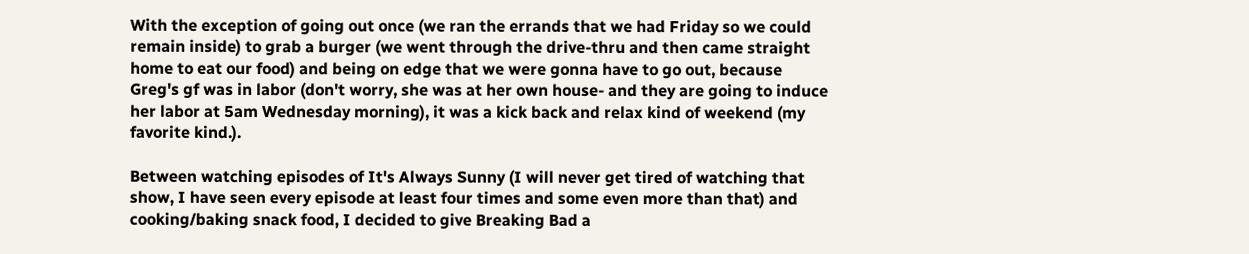With the exception of going out once (we ran the errands that we had Friday so we could remain inside) to grab a burger (we went through the drive-thru and then came straight home to eat our food) and being on edge that we were gonna have to go out, because Greg's gf was in labor (don't worry, she was at her own house- and they are going to induce her labor at 5am Wednesday morning), it was a kick back and relax kind of weekend (my favorite kind.).

Between watching episodes of It's Always Sunny (I will never get tired of watching that show, I have seen every episode at least four times and some even more than that) and cooking/baking snack food, I decided to give Breaking Bad a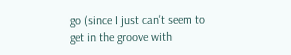go (since I just can't seem to get in the groove with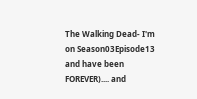The Walking Dead- I'm on Season03Episode13 and have been FOREVER).... and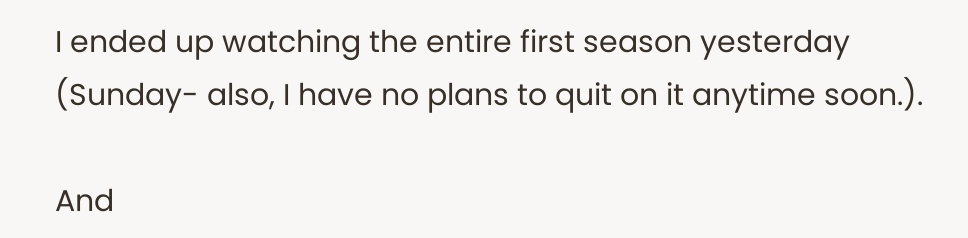I ended up watching the entire first season yesterday (Sunday- also, I have no plans to quit on it anytime soon.).

And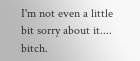I'm not even a little bit sorry about it.... bitch.